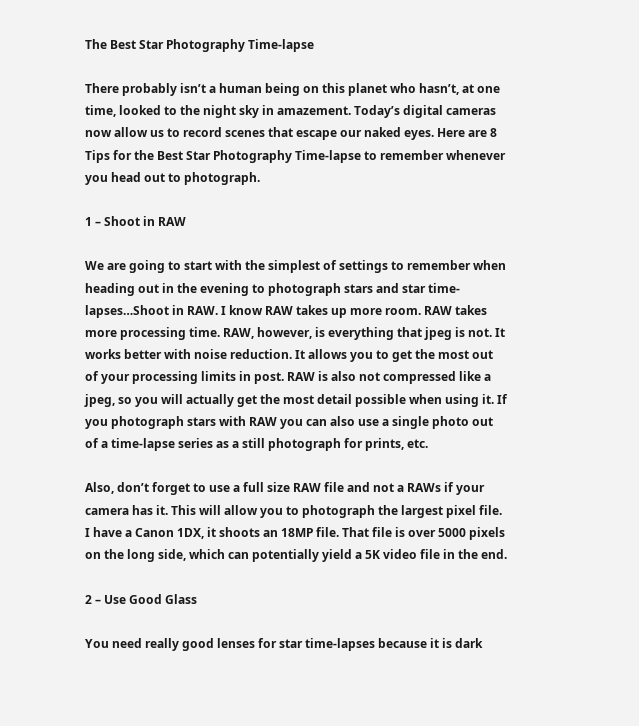The Best Star Photography Time-lapse

There probably isn’t a human being on this planet who hasn’t, at one time, looked to the night sky in amazement. Today’s digital cameras now allow us to record scenes that escape our naked eyes. Here are 8 Tips for the Best Star Photography Time-lapse to remember whenever you head out to photograph.

1 – Shoot in RAW

We are going to start with the simplest of settings to remember when heading out in the evening to photograph stars and star time-lapses…Shoot in RAW. I know RAW takes up more room. RAW takes more processing time. RAW, however, is everything that jpeg is not. It works better with noise reduction. It allows you to get the most out of your processing limits in post. RAW is also not compressed like a jpeg, so you will actually get the most detail possible when using it. If you photograph stars with RAW you can also use a single photo out of a time-lapse series as a still photograph for prints, etc.

Also, don’t forget to use a full size RAW file and not a RAWs if your camera has it. This will allow you to photograph the largest pixel file. I have a Canon 1DX, it shoots an 18MP file. That file is over 5000 pixels on the long side, which can potentially yield a 5K video file in the end.

2 – Use Good Glass

You need really good lenses for star time-lapses because it is dark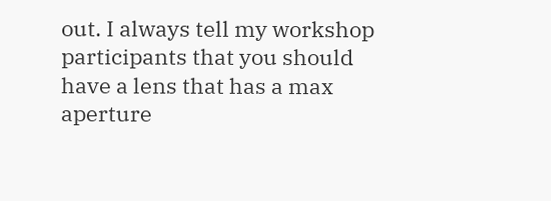out. I always tell my workshop participants that you should have a lens that has a max aperture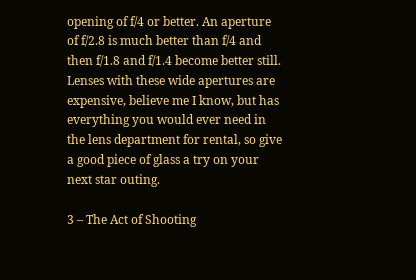opening of f/4 or better. An aperture of f/2.8 is much better than f/4 and then f/1.8 and f/1.4 become better still. Lenses with these wide apertures are expensive, believe me I know, but has everything you would ever need in the lens department for rental, so give a good piece of glass a try on your next star outing.

3 – The Act of Shooting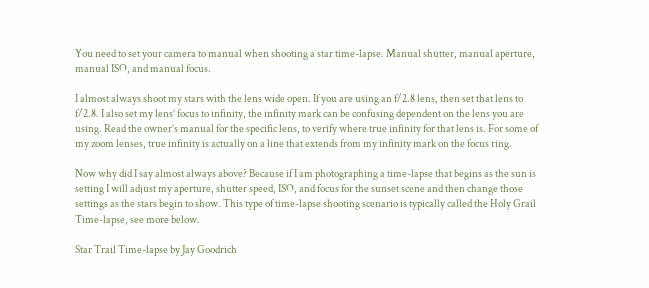You need to set your camera to manual when shooting a star time-lapse. Manual shutter, manual aperture, manual ISO, and manual focus.

I almost always shoot my stars with the lens wide open. If you are using an f/2.8 lens, then set that lens to f/2.8. I also set my lens’ focus to infinity, the infinity mark can be confusing dependent on the lens you are using. Read the owner’s manual for the specific lens, to verify where true infinity for that lens is. For some of my zoom lenses, true infinity is actually on a line that extends from my infinity mark on the focus ring.

Now why did I say almost always above? Because if I am photographing a time-lapse that begins as the sun is setting I will adjust my aperture, shutter speed, ISO, and focus for the sunset scene and then change those settings as the stars begin to show. This type of time-lapse shooting scenario is typically called the Holy Grail Time-lapse, see more below.

Star Trail Time-lapse by Jay Goodrich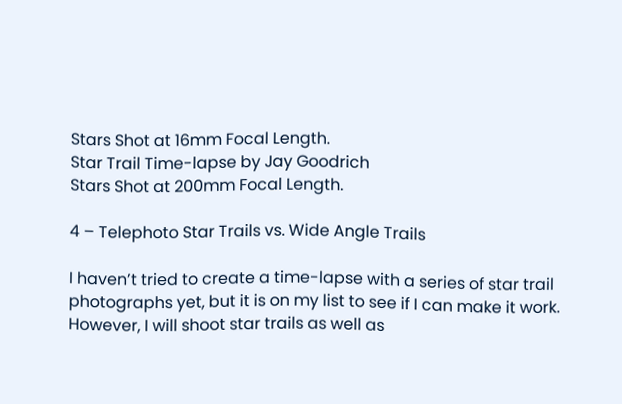Stars Shot at 16mm Focal Length.
Star Trail Time-lapse by Jay Goodrich
Stars Shot at 200mm Focal Length.

4 – Telephoto Star Trails vs. Wide Angle Trails

I haven’t tried to create a time-lapse with a series of star trail photographs yet, but it is on my list to see if I can make it work. However, I will shoot star trails as well as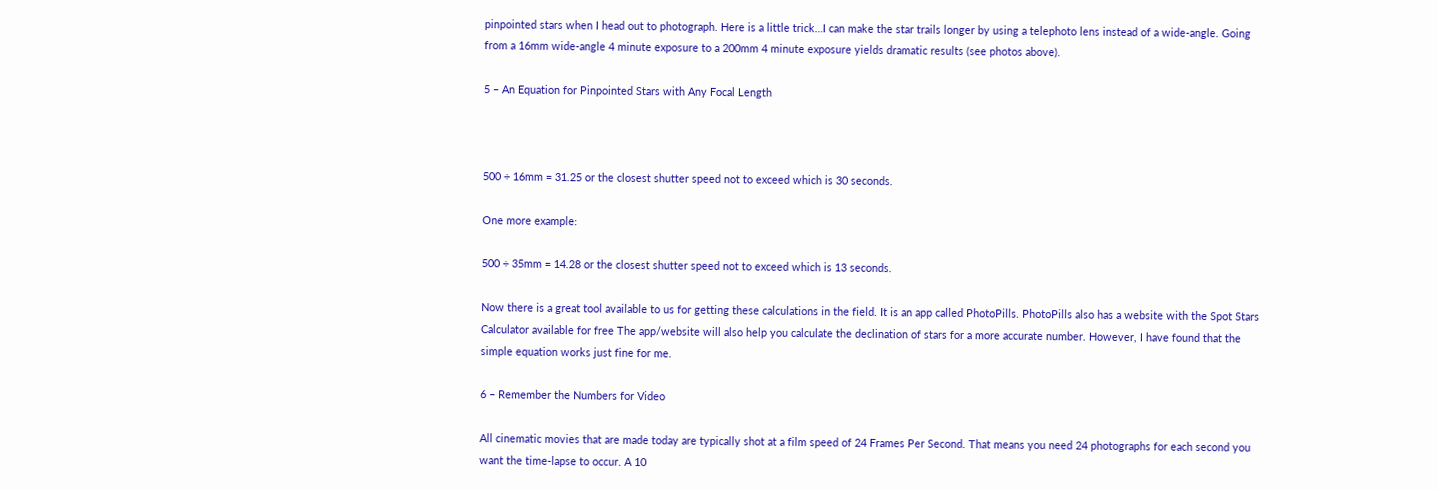pinpointed stars when I head out to photograph. Here is a little trick…I can make the star trails longer by using a telephoto lens instead of a wide-angle. Going from a 16mm wide-angle 4 minute exposure to a 200mm 4 minute exposure yields dramatic results (see photos above).

5 – An Equation for Pinpointed Stars with Any Focal Length



500 ÷ 16mm = 31.25 or the closest shutter speed not to exceed which is 30 seconds.

One more example:

500 ÷ 35mm = 14.28 or the closest shutter speed not to exceed which is 13 seconds.

Now there is a great tool available to us for getting these calculations in the field. It is an app called PhotoPills. PhotoPills also has a website with the Spot Stars Calculator available for free The app/website will also help you calculate the declination of stars for a more accurate number. However, I have found that the simple equation works just fine for me.

6 – Remember the Numbers for Video

All cinematic movies that are made today are typically shot at a film speed of 24 Frames Per Second. That means you need 24 photographs for each second you want the time-lapse to occur. A 10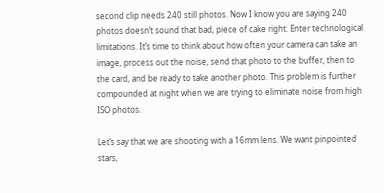second clip needs 240 still photos. Now I know you are saying 240 photos doesn’t sound that bad, piece of cake right. Enter technological limitations. It’s time to think about how often your camera can take an image, process out the noise, send that photo to the buffer, then to the card, and be ready to take another photo. This problem is further compounded at night when we are trying to eliminate noise from high ISO photos.

Let’s say that we are shooting with a 16mm lens. We want pinpointed stars,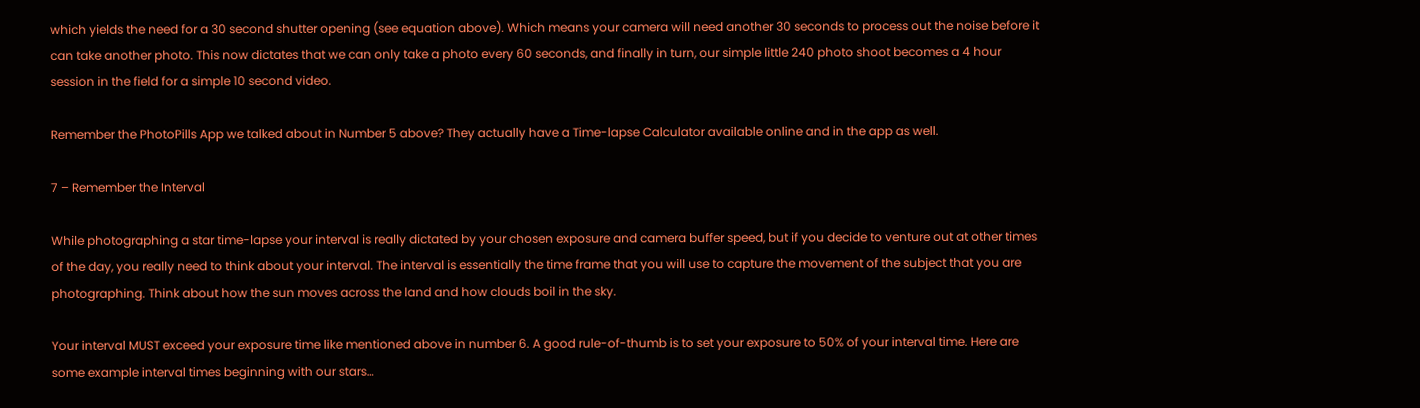which yields the need for a 30 second shutter opening (see equation above). Which means your camera will need another 30 seconds to process out the noise before it can take another photo. This now dictates that we can only take a photo every 60 seconds, and finally in turn, our simple little 240 photo shoot becomes a 4 hour session in the field for a simple 10 second video.

Remember the PhotoPills App we talked about in Number 5 above? They actually have a Time-lapse Calculator available online and in the app as well.

7 – Remember the Interval

While photographing a star time-lapse your interval is really dictated by your chosen exposure and camera buffer speed, but if you decide to venture out at other times of the day, you really need to think about your interval. The interval is essentially the time frame that you will use to capture the movement of the subject that you are photographing. Think about how the sun moves across the land and how clouds boil in the sky.

Your interval MUST exceed your exposure time like mentioned above in number 6. A good rule-of-thumb is to set your exposure to 50% of your interval time. Here are some example interval times beginning with our stars…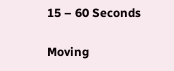15 – 60 Seconds

Moving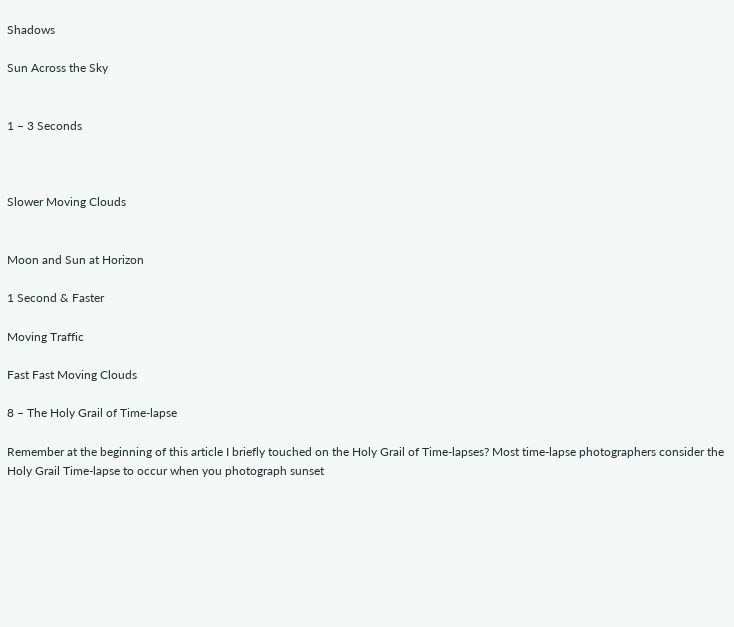Shadows

Sun Across the Sky


1 – 3 Seconds



Slower Moving Clouds


Moon and Sun at Horizon

1 Second & Faster

Moving Traffic

Fast Fast Moving Clouds

8 – The Holy Grail of Time-lapse

Remember at the beginning of this article I briefly touched on the Holy Grail of Time-lapses? Most time-lapse photographers consider the Holy Grail Time-lapse to occur when you photograph sunset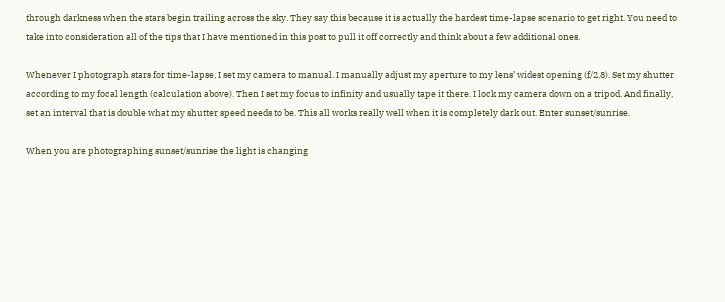through darkness when the stars begin trailing across the sky. They say this because it is actually the hardest time-lapse scenario to get right. You need to take into consideration all of the tips that I have mentioned in this post to pull it off correctly and think about a few additional ones.

Whenever I photograph stars for time-lapse, I set my camera to manual. I manually adjust my aperture to my lens’ widest opening (f/2.8). Set my shutter according to my focal length (calculation above). Then I set my focus to infinity and usually tape it there. I lock my camera down on a tripod. And finally, set an interval that is double what my shutter speed needs to be. This all works really well when it is completely dark out. Enter sunset/sunrise.

When you are photographing sunset/sunrise the light is changing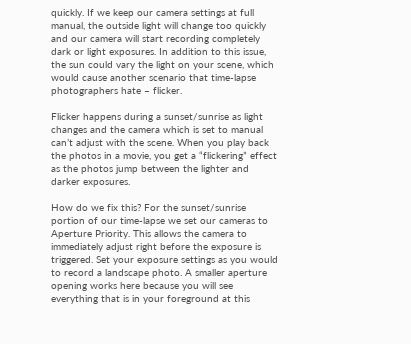quickly. If we keep our camera settings at full manual, the outside light will change too quickly and our camera will start recording completely dark or light exposures. In addition to this issue, the sun could vary the light on your scene, which would cause another scenario that time-lapse photographers hate – flicker.

Flicker happens during a sunset/sunrise as light changes and the camera which is set to manual can’t adjust with the scene. When you play back the photos in a movie, you get a “flickering” effect as the photos jump between the lighter and darker exposures.

How do we fix this? For the sunset/sunrise portion of our time-lapse we set our cameras to Aperture Priority. This allows the camera to immediately adjust right before the exposure is triggered. Set your exposure settings as you would to record a landscape photo. A smaller aperture opening works here because you will see everything that is in your foreground at this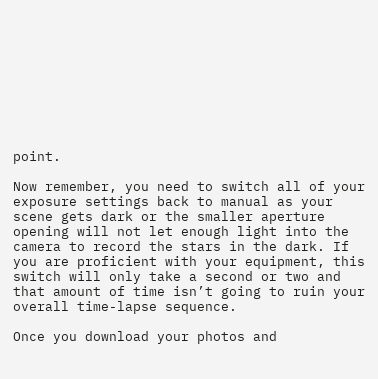point.

Now remember, you need to switch all of your exposure settings back to manual as your scene gets dark or the smaller aperture opening will not let enough light into the camera to record the stars in the dark. If you are proficient with your equipment, this switch will only take a second or two and that amount of time isn’t going to ruin your overall time-lapse sequence.

Once you download your photos and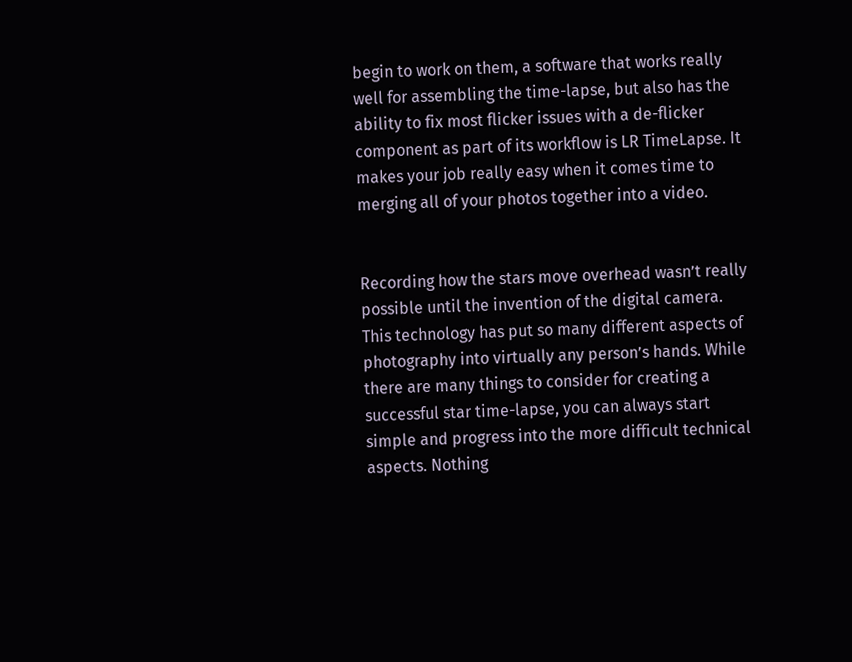begin to work on them, a software that works really well for assembling the time-lapse, but also has the ability to fix most flicker issues with a de-flicker component as part of its workflow is LR TimeLapse. It makes your job really easy when it comes time to merging all of your photos together into a video.


Recording how the stars move overhead wasn’t really possible until the invention of the digital camera. This technology has put so many different aspects of photography into virtually any person’s hands. While there are many things to consider for creating a successful star time-lapse, you can always start simple and progress into the more difficult technical aspects. Nothing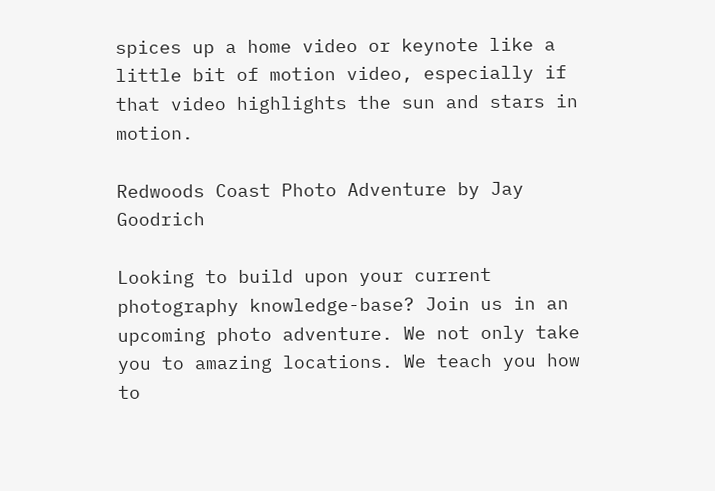spices up a home video or keynote like a little bit of motion video, especially if that video highlights the sun and stars in motion.

Redwoods Coast Photo Adventure by Jay Goodrich

Looking to build upon your current photography knowledge-base? Join us in an upcoming photo adventure. We not only take you to amazing locations. We teach you how to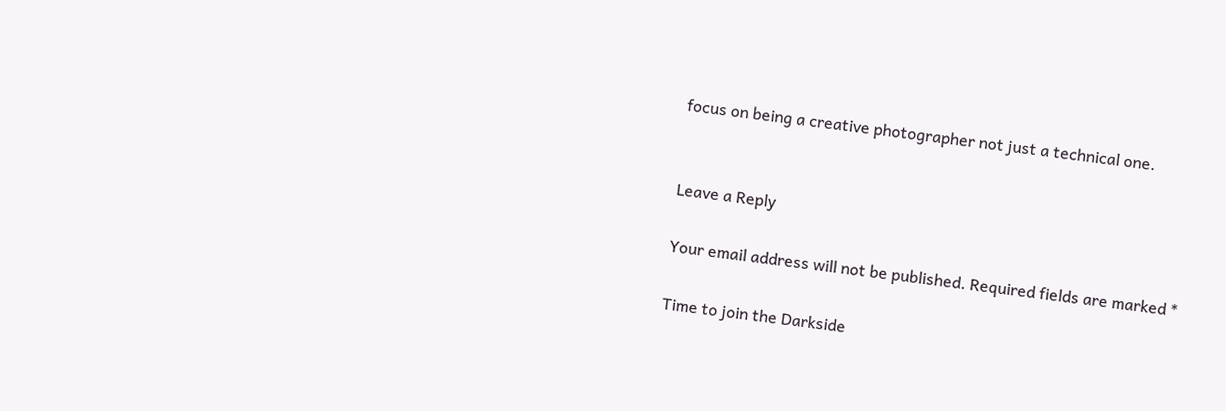focus on being a creative photographer not just a technical one.


Leave a Reply

Your email address will not be published. Required fields are marked *

Time to join the Darkside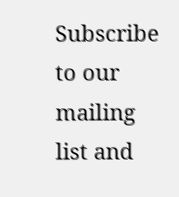Subscribe to our mailing list and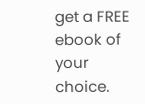get a FREE ebook of your choice.